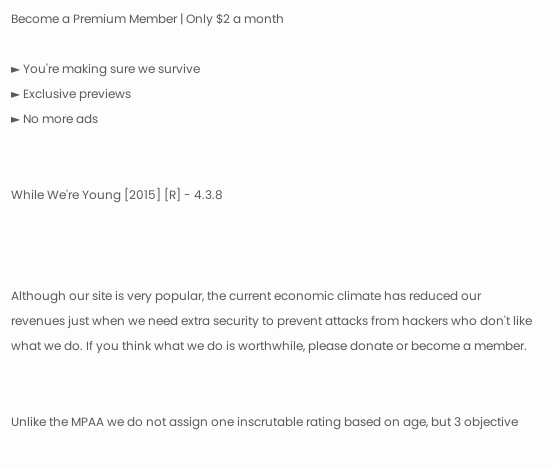Become a Premium Member | Only $2 a month

► You're making sure we survive
► Exclusive previews
► No more ads


While We're Young [2015] [R] - 4.3.8



Although our site is very popular, the current economic climate has reduced our revenues just when we need extra security to prevent attacks from hackers who don't like what we do. If you think what we do is worthwhile, please donate or become a member.


Unlike the MPAA we do not assign one inscrutable rating based on age, but 3 objective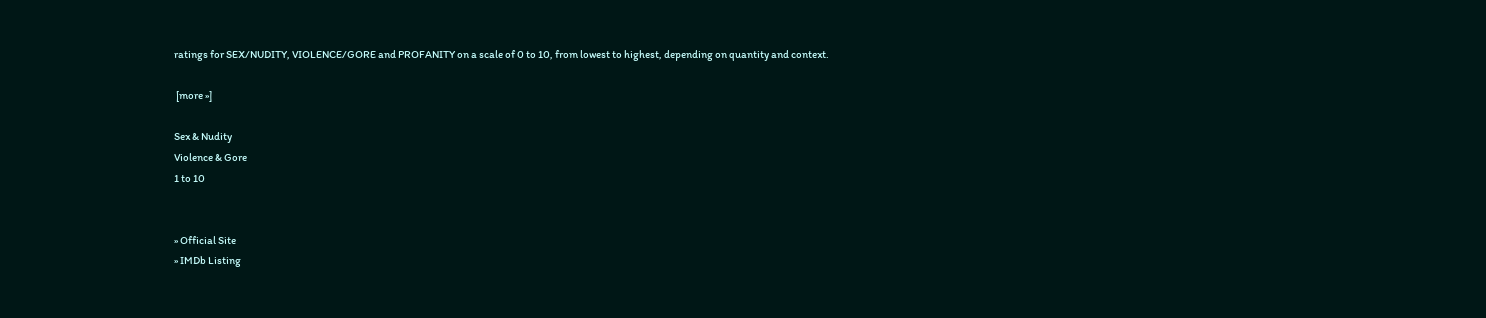ratings for SEX/NUDITY, VIOLENCE/GORE and PROFANITY on a scale of 0 to 10, from lowest to highest, depending on quantity and context.

 [more »]

Sex & Nudity
Violence & Gore
1 to 10


» Official Site
» IMDb Listing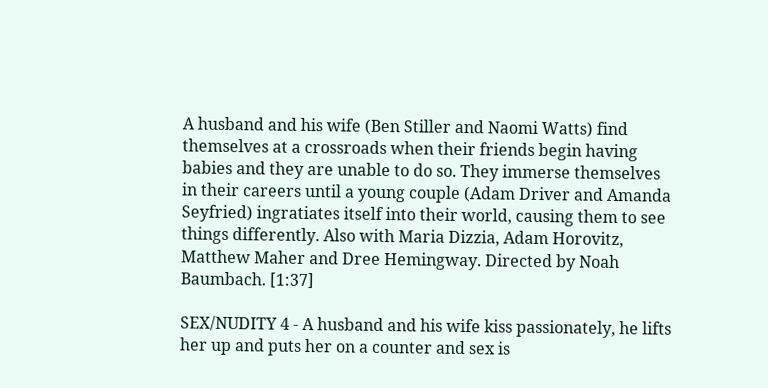A husband and his wife (Ben Stiller and Naomi Watts) find themselves at a crossroads when their friends begin having babies and they are unable to do so. They immerse themselves in their careers until a young couple (Adam Driver and Amanda Seyfried) ingratiates itself into their world, causing them to see things differently. Also with Maria Dizzia, Adam Horovitz, Matthew Maher and Dree Hemingway. Directed by Noah Baumbach. [1:37]

SEX/NUDITY 4 - A husband and his wife kiss passionately, he lifts her up and puts her on a counter and sex is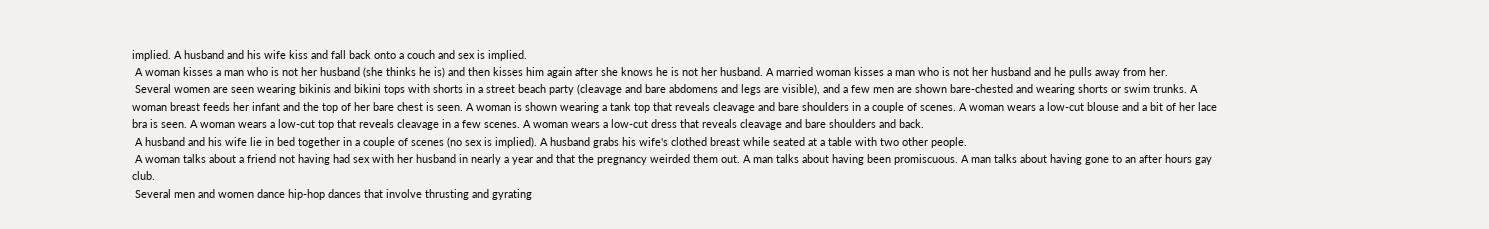implied. A husband and his wife kiss and fall back onto a couch and sex is implied.
 A woman kisses a man who is not her husband (she thinks he is) and then kisses him again after she knows he is not her husband. A married woman kisses a man who is not her husband and he pulls away from her.
 Several women are seen wearing bikinis and bikini tops with shorts in a street beach party (cleavage and bare abdomens and legs are visible), and a few men are shown bare-chested and wearing shorts or swim trunks. A woman breast feeds her infant and the top of her bare chest is seen. A woman is shown wearing a tank top that reveals cleavage and bare shoulders in a couple of scenes. A woman wears a low-cut blouse and a bit of her lace bra is seen. A woman wears a low-cut top that reveals cleavage in a few scenes. A woman wears a low-cut dress that reveals cleavage and bare shoulders and back.
 A husband and his wife lie in bed together in a couple of scenes (no sex is implied). A husband grabs his wife's clothed breast while seated at a table with two other people.
 A woman talks about a friend not having had sex with her husband in nearly a year and that the pregnancy weirded them out. A man talks about having been promiscuous. A man talks about having gone to an after hours gay club.
 Several men and women dance hip-hop dances that involve thrusting and gyrating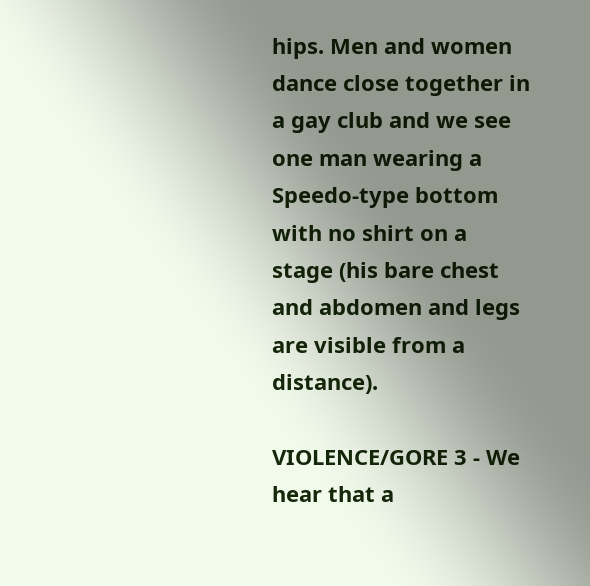hips. Men and women dance close together in a gay club and we see one man wearing a Speedo-type bottom with no shirt on a stage (his bare chest and abdomen and legs are visible from a distance).

VIOLENCE/GORE 3 - We hear that a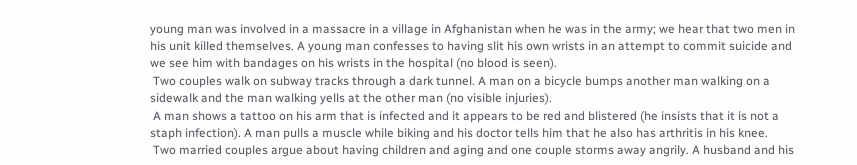young man was involved in a massacre in a village in Afghanistan when he was in the army; we hear that two men in his unit killed themselves. A young man confesses to having slit his own wrists in an attempt to commit suicide and we see him with bandages on his wrists in the hospital (no blood is seen).
 Two couples walk on subway tracks through a dark tunnel. A man on a bicycle bumps another man walking on a sidewalk and the man walking yells at the other man (no visible injuries).
 A man shows a tattoo on his arm that is infected and it appears to be red and blistered (he insists that it is not a staph infection). A man pulls a muscle while biking and his doctor tells him that he also has arthritis in his knee.
 Two married couples argue about having children and aging and one couple storms away angrily. A husband and his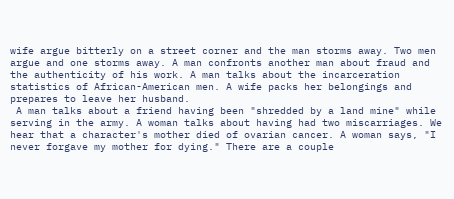wife argue bitterly on a street corner and the man storms away. Two men argue and one storms away. A man confronts another man about fraud and the authenticity of his work. A man talks about the incarceration statistics of African-American men. A wife packs her belongings and prepares to leave her husband.
 A man talks about a friend having been "shredded by a land mine" while serving in the army. A woman talks about having had two miscarriages. We hear that a character's mother died of ovarian cancer. A woman says, "I never forgave my mother for dying." There are a couple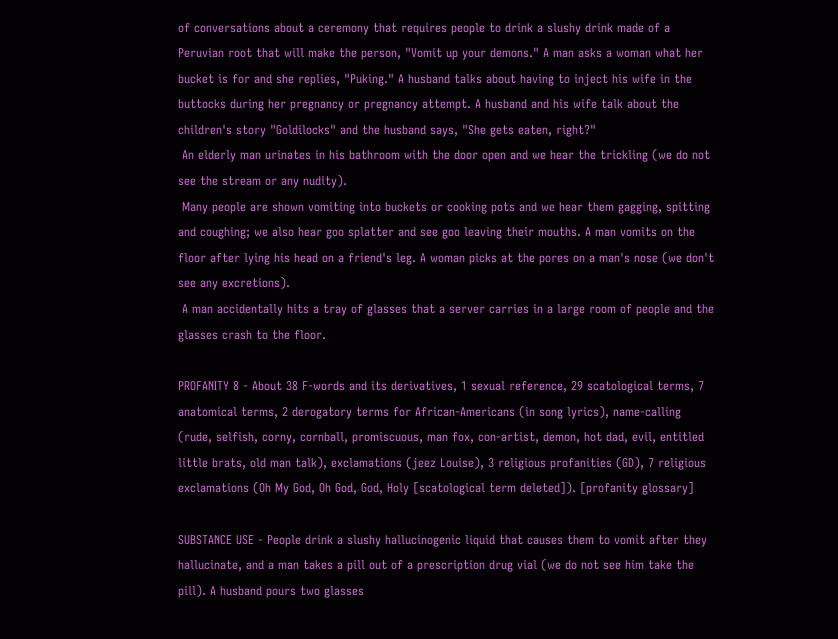of conversations about a ceremony that requires people to drink a slushy drink made of a Peruvian root that will make the person, "Vomit up your demons." A man asks a woman what her bucket is for and she replies, "Puking." A husband talks about having to inject his wife in the buttocks during her pregnancy or pregnancy attempt. A husband and his wife talk about the children's story "Goldilocks" and the husband says, "She gets eaten, right?"
 An elderly man urinates in his bathroom with the door open and we hear the trickling (we do not see the stream or any nudity).
 Many people are shown vomiting into buckets or cooking pots and we hear them gagging, spitting and coughing; we also hear goo splatter and see goo leaving their mouths. A man vomits on the floor after lying his head on a friend's leg. A woman picks at the pores on a man's nose (we don't see any excretions).
 A man accidentally hits a tray of glasses that a server carries in a large room of people and the glasses crash to the floor.

PROFANITY 8 - About 38 F-words and its derivatives, 1 sexual reference, 29 scatological terms, 7 anatomical terms, 2 derogatory terms for African-Americans (in song lyrics), name-calling (rude, selfish, corny, cornball, promiscuous, man fox, con-artist, demon, hot dad, evil, entitled little brats, old man talk), exclamations (jeez Louise), 3 religious profanities (GD), 7 religious exclamations (Oh My God, Oh God, God, Holy [scatological term deleted]). [profanity glossary]

SUBSTANCE USE - People drink a slushy hallucinogenic liquid that causes them to vomit after they hallucinate, and a man takes a pill out of a prescription drug vial (we do not see him take the pill). A husband pours two glasses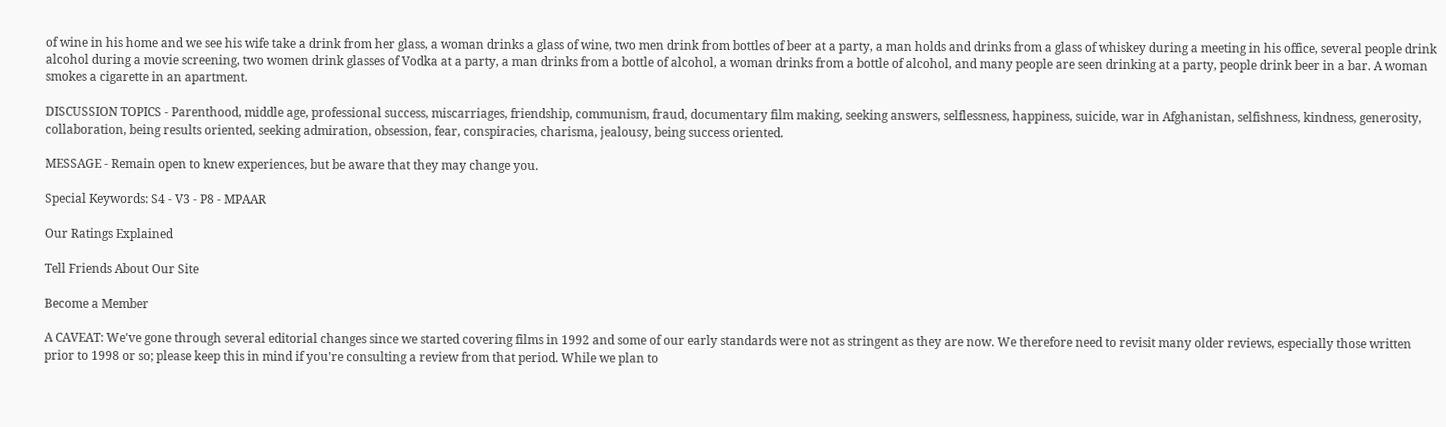of wine in his home and we see his wife take a drink from her glass, a woman drinks a glass of wine, two men drink from bottles of beer at a party, a man holds and drinks from a glass of whiskey during a meeting in his office, several people drink alcohol during a movie screening, two women drink glasses of Vodka at a party, a man drinks from a bottle of alcohol, a woman drinks from a bottle of alcohol, and many people are seen drinking at a party, people drink beer in a bar. A woman smokes a cigarette in an apartment.

DISCUSSION TOPICS - Parenthood, middle age, professional success, miscarriages, friendship, communism, fraud, documentary film making, seeking answers, selflessness, happiness, suicide, war in Afghanistan, selfishness, kindness, generosity, collaboration, being results oriented, seeking admiration, obsession, fear, conspiracies, charisma, jealousy, being success oriented.

MESSAGE - Remain open to knew experiences, but be aware that they may change you.

Special Keywords: S4 - V3 - P8 - MPAAR

Our Ratings Explained

Tell Friends About Our Site

Become a Member

A CAVEAT: We've gone through several editorial changes since we started covering films in 1992 and some of our early standards were not as stringent as they are now. We therefore need to revisit many older reviews, especially those written prior to 1998 or so; please keep this in mind if you're consulting a review from that period. While we plan to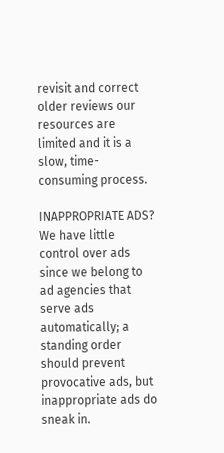revisit and correct older reviews our resources are limited and it is a slow, time-consuming process.

INAPPROPRIATE ADS? We have little control over ads since we belong to ad agencies that serve ads automatically; a standing order should prevent provocative ads, but inappropriate ads do sneak in.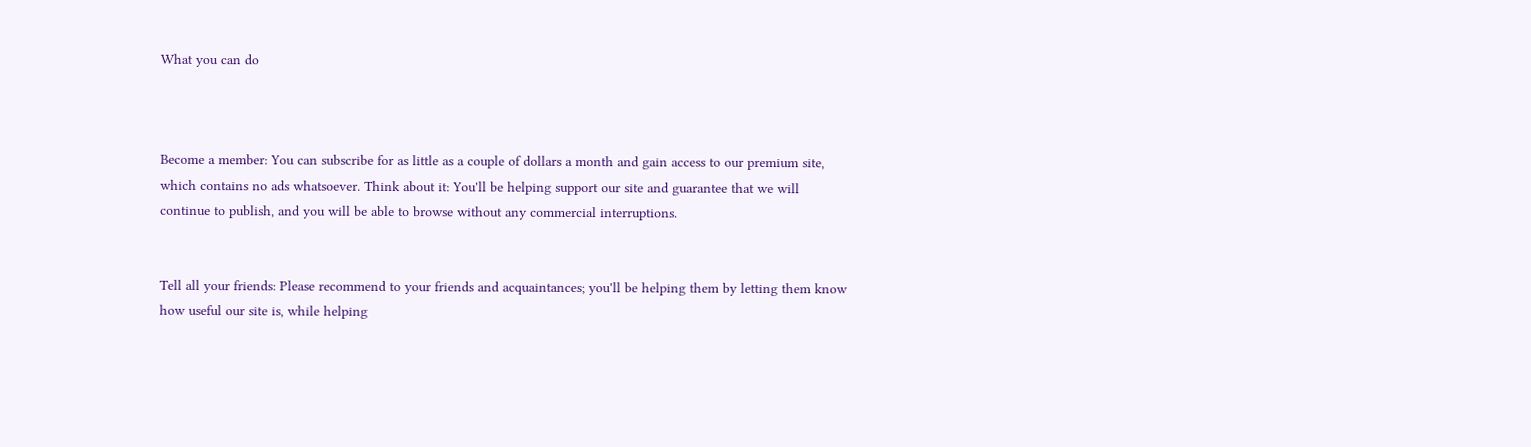What you can do



Become a member: You can subscribe for as little as a couple of dollars a month and gain access to our premium site, which contains no ads whatsoever. Think about it: You'll be helping support our site and guarantee that we will continue to publish, and you will be able to browse without any commercial interruptions.


Tell all your friends: Please recommend to your friends and acquaintances; you'll be helping them by letting them know how useful our site is, while helping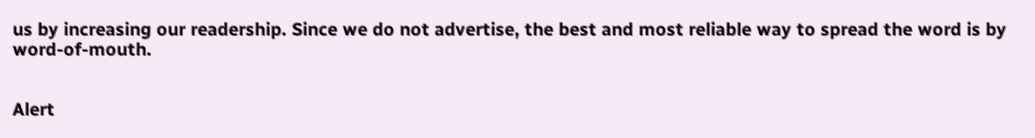us by increasing our readership. Since we do not advertise, the best and most reliable way to spread the word is by word-of-mouth.


Alert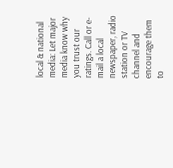local & national media: Let major media know why you trust our ratings. Call or e-mail a local newspaper, radio station or TV channel and encourage them to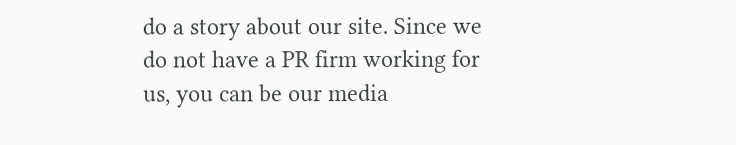do a story about our site. Since we do not have a PR firm working for us, you can be our media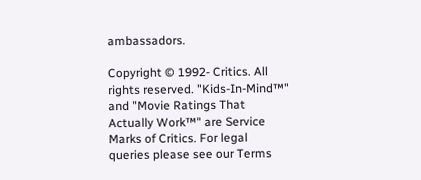ambassadors.

Copyright © 1992- Critics. All rights reserved. "Kids-In-Mind™" and "Movie Ratings That Actually Work™" are Service Marks of Critics. For legal queries please see our Terms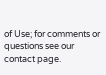of Use; for comments or questions see our contact page.